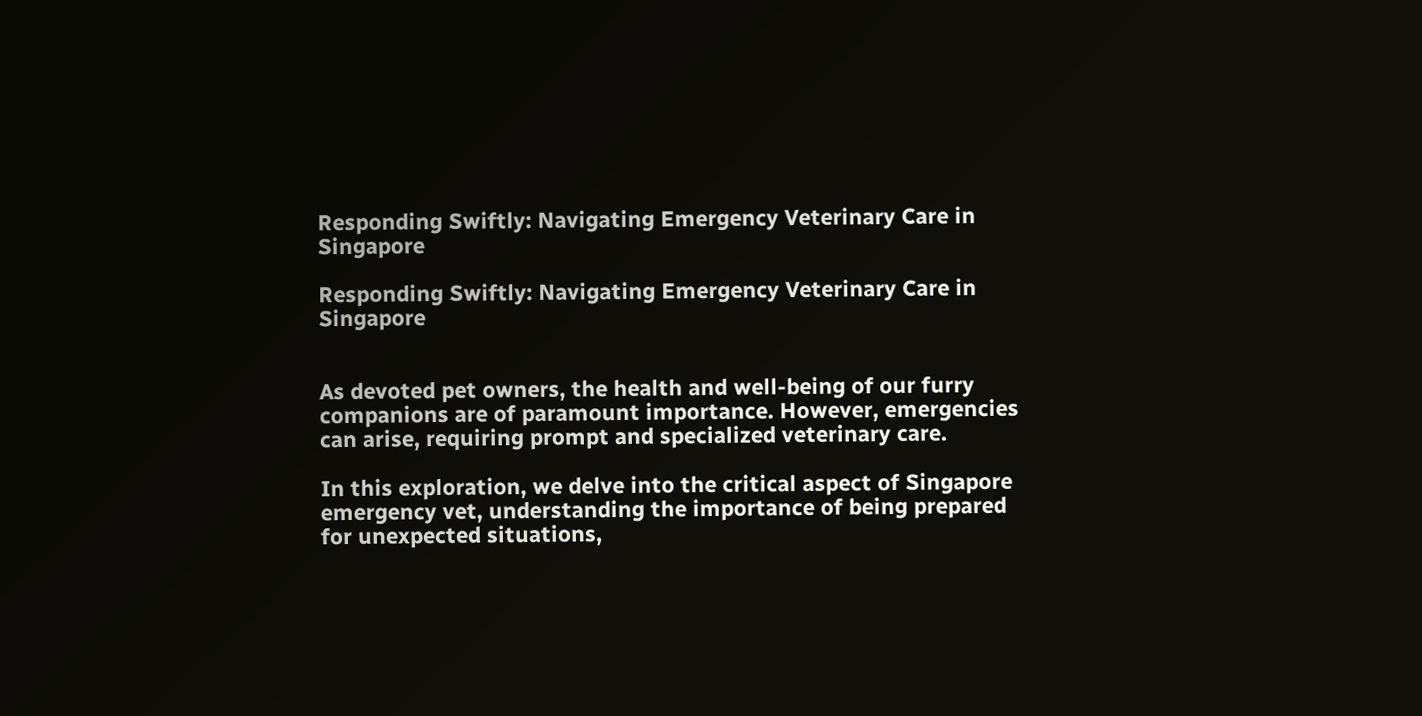Responding Swiftly: Navigating Emergency Veterinary Care in Singapore

Responding Swiftly: Navigating Emergency Veterinary Care in Singapore


As devoted pet owners, the health and well-being of our furry companions are of paramount importance. However, emergencies can arise, requiring prompt and specialized veterinary care.

In this exploration, we delve into the critical aspect of Singapore emergency vet, understanding the importance of being prepared for unexpected situations,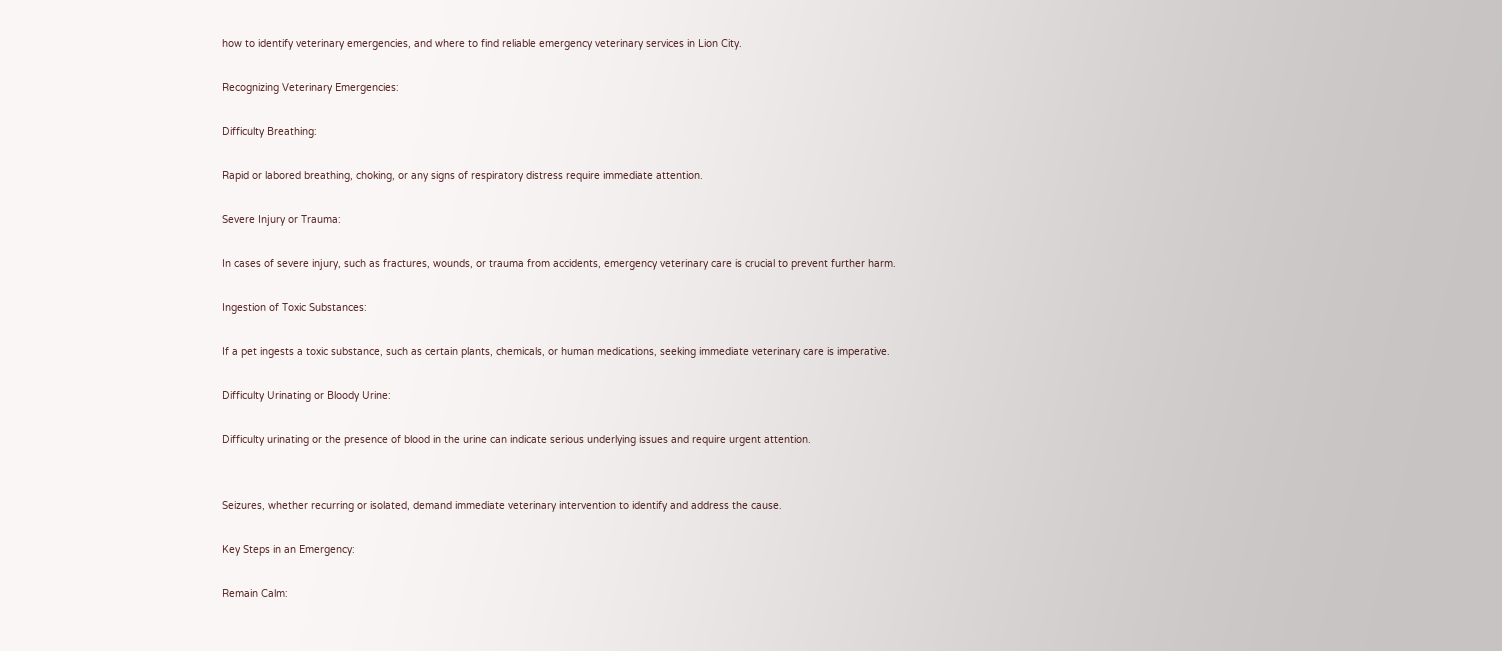how to identify veterinary emergencies, and where to find reliable emergency veterinary services in Lion City.

Recognizing Veterinary Emergencies:

Difficulty Breathing:

Rapid or labored breathing, choking, or any signs of respiratory distress require immediate attention.

Severe Injury or Trauma:

In cases of severe injury, such as fractures, wounds, or trauma from accidents, emergency veterinary care is crucial to prevent further harm.

Ingestion of Toxic Substances:

If a pet ingests a toxic substance, such as certain plants, chemicals, or human medications, seeking immediate veterinary care is imperative.

Difficulty Urinating or Bloody Urine:

Difficulty urinating or the presence of blood in the urine can indicate serious underlying issues and require urgent attention.


Seizures, whether recurring or isolated, demand immediate veterinary intervention to identify and address the cause.

Key Steps in an Emergency:

Remain Calm: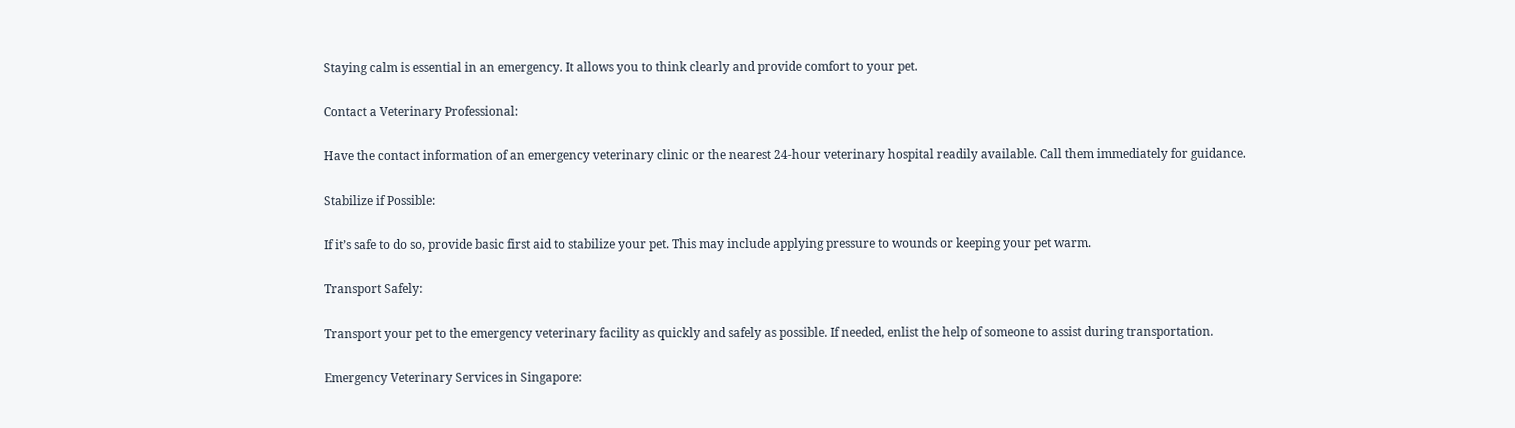Staying calm is essential in an emergency. It allows you to think clearly and provide comfort to your pet.

Contact a Veterinary Professional:

Have the contact information of an emergency veterinary clinic or the nearest 24-hour veterinary hospital readily available. Call them immediately for guidance.

Stabilize if Possible:

If it’s safe to do so, provide basic first aid to stabilize your pet. This may include applying pressure to wounds or keeping your pet warm.

Transport Safely:

Transport your pet to the emergency veterinary facility as quickly and safely as possible. If needed, enlist the help of someone to assist during transportation.

Emergency Veterinary Services in Singapore: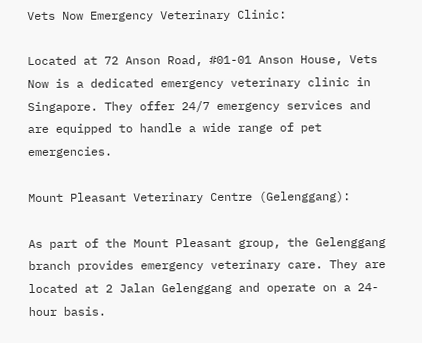Vets Now Emergency Veterinary Clinic:

Located at 72 Anson Road, #01-01 Anson House, Vets Now is a dedicated emergency veterinary clinic in Singapore. They offer 24/7 emergency services and are equipped to handle a wide range of pet emergencies.

Mount Pleasant Veterinary Centre (Gelenggang):

As part of the Mount Pleasant group, the Gelenggang branch provides emergency veterinary care. They are located at 2 Jalan Gelenggang and operate on a 24-hour basis.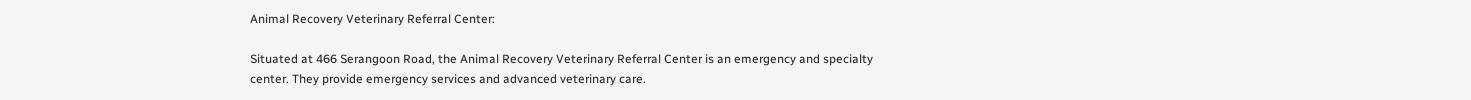Animal Recovery Veterinary Referral Center:

Situated at 466 Serangoon Road, the Animal Recovery Veterinary Referral Center is an emergency and specialty center. They provide emergency services and advanced veterinary care.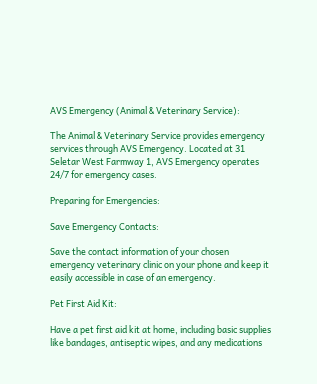AVS Emergency (Animal & Veterinary Service):

The Animal & Veterinary Service provides emergency services through AVS Emergency. Located at 31 Seletar West Farmway 1, AVS Emergency operates 24/7 for emergency cases.

Preparing for Emergencies:

Save Emergency Contacts:

Save the contact information of your chosen emergency veterinary clinic on your phone and keep it easily accessible in case of an emergency.

Pet First Aid Kit:

Have a pet first aid kit at home, including basic supplies like bandages, antiseptic wipes, and any medications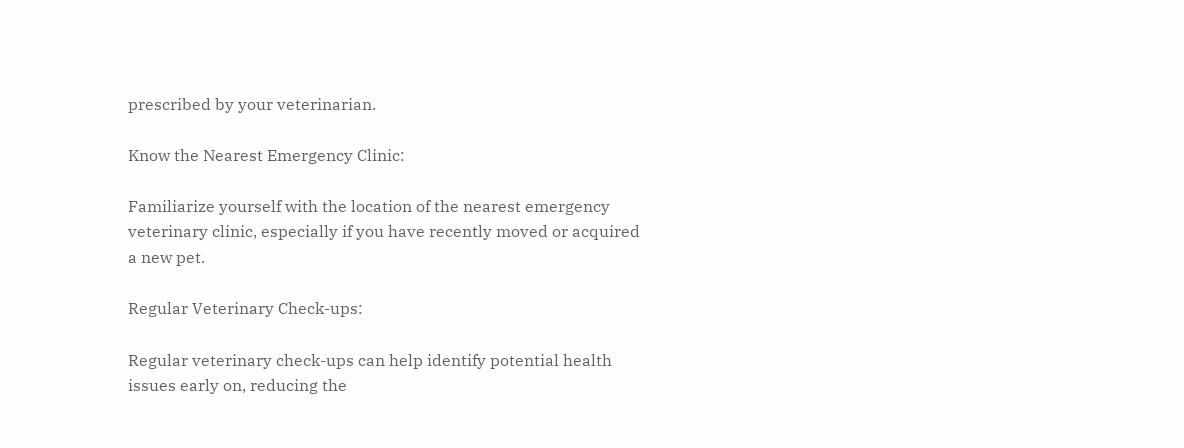prescribed by your veterinarian.

Know the Nearest Emergency Clinic:

Familiarize yourself with the location of the nearest emergency veterinary clinic, especially if you have recently moved or acquired a new pet.

Regular Veterinary Check-ups:

Regular veterinary check-ups can help identify potential health issues early on, reducing the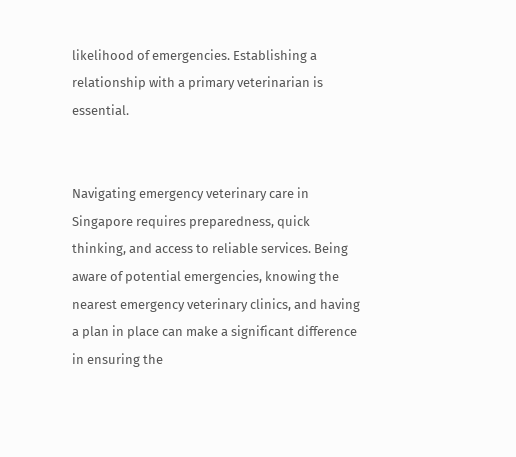likelihood of emergencies. Establishing a relationship with a primary veterinarian is essential.


Navigating emergency veterinary care in Singapore requires preparedness, quick thinking, and access to reliable services. Being aware of potential emergencies, knowing the nearest emergency veterinary clinics, and having a plan in place can make a significant difference in ensuring the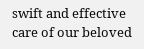swift and effective care of our beloved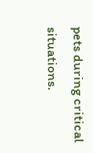pets during critical situations.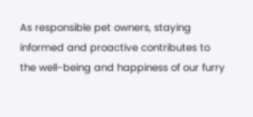As responsible pet owners, staying informed and proactive contributes to the well-being and happiness of our furry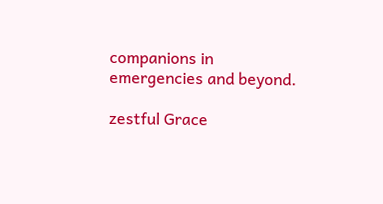companions in emergencies and beyond.

zestful Grace